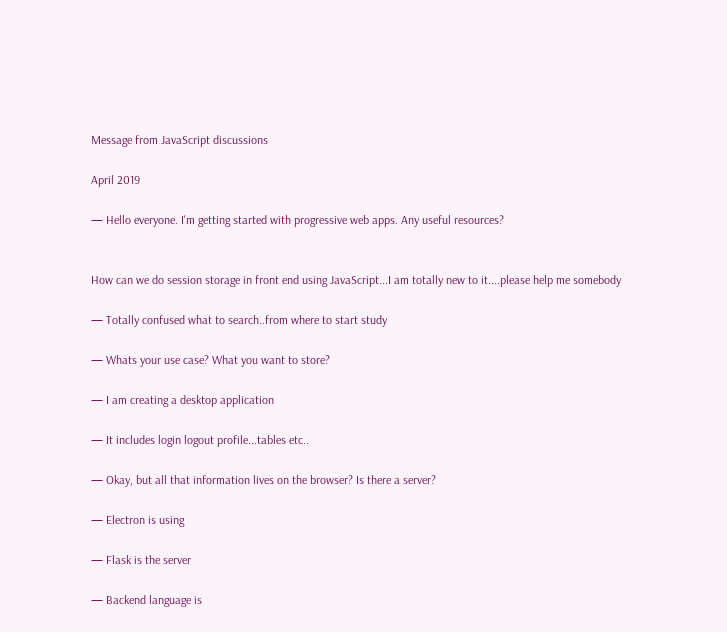Message from JavaScript discussions

April 2019

— Hello everyone. I'm getting started with progressive web apps. Any useful resources?


How can we do session storage in front end using JavaScript...I am totally new to it....please help me somebody

— Totally confused what to search..from where to start study

— Whats your use case? What you want to store?

— I am creating a desktop application

— It includes login logout profile...tables etc..

— Okay, but all that information lives on the browser? Is there a server?

— Electron is using

— Flask is the server

— Backend language is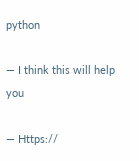python

— I think this will help you

— Https://